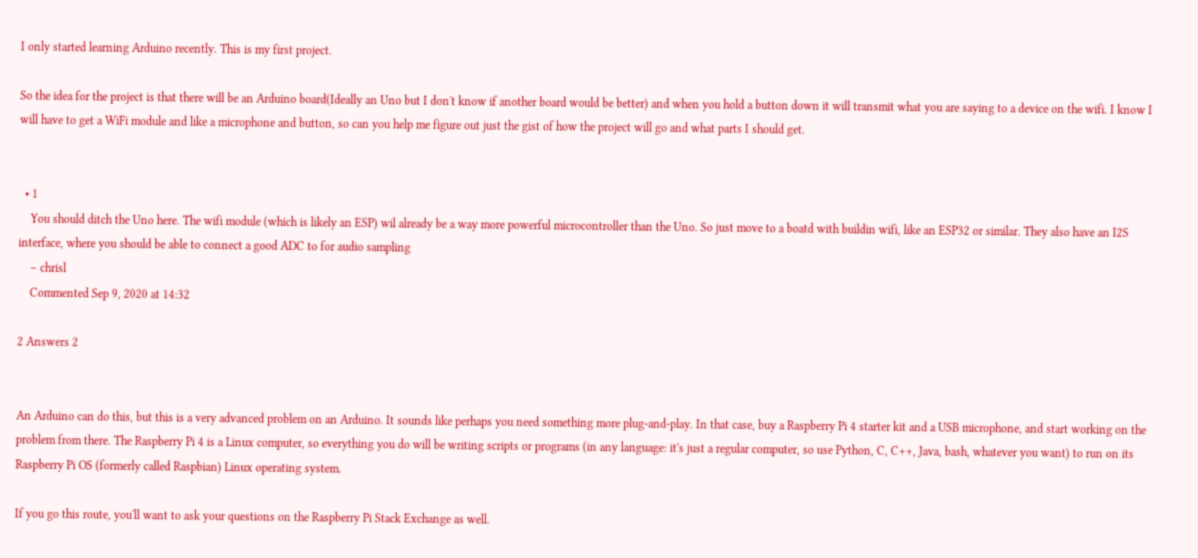I only started learning Arduino recently. This is my first project.

So the idea for the project is that there will be an Arduino board(Ideally an Uno but I don't know if another board would be better) and when you hold a button down it will transmit what you are saying to a device on the wifi. I know I will have to get a WiFi module and like a microphone and button, so can you help me figure out just the gist of how the project will go and what parts I should get.


  • 1
    You should ditch the Uno here. The wifi module (which is likely an ESP) wil already be a way more powerful microcontroller than the Uno. So just move to a boatd with buildin wifi, like an ESP32 or similar. They also have an I2S interface, where you should be able to connect a good ADC to for audio sampling
    – chrisl
    Commented Sep 9, 2020 at 14:32

2 Answers 2


An Arduino can do this, but this is a very advanced problem on an Arduino. It sounds like perhaps you need something more plug-and-play. In that case, buy a Raspberry Pi 4 starter kit and a USB microphone, and start working on the problem from there. The Raspberry Pi 4 is a Linux computer, so everything you do will be writing scripts or programs (in any language: it's just a regular computer, so use Python, C, C++, Java, bash, whatever you want) to run on its Raspberry Pi OS (formerly called Raspbian) Linux operating system.

If you go this route, you'll want to ask your questions on the Raspberry Pi Stack Exchange as well.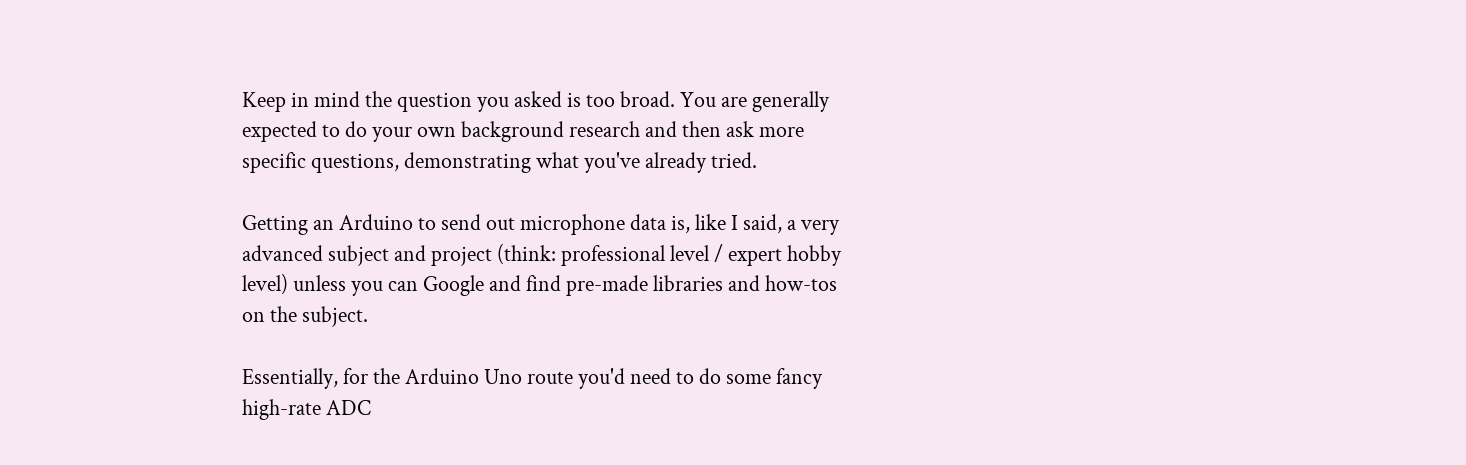Keep in mind the question you asked is too broad. You are generally expected to do your own background research and then ask more specific questions, demonstrating what you've already tried.

Getting an Arduino to send out microphone data is, like I said, a very advanced subject and project (think: professional level / expert hobby level) unless you can Google and find pre-made libraries and how-tos on the subject.

Essentially, for the Arduino Uno route you'd need to do some fancy high-rate ADC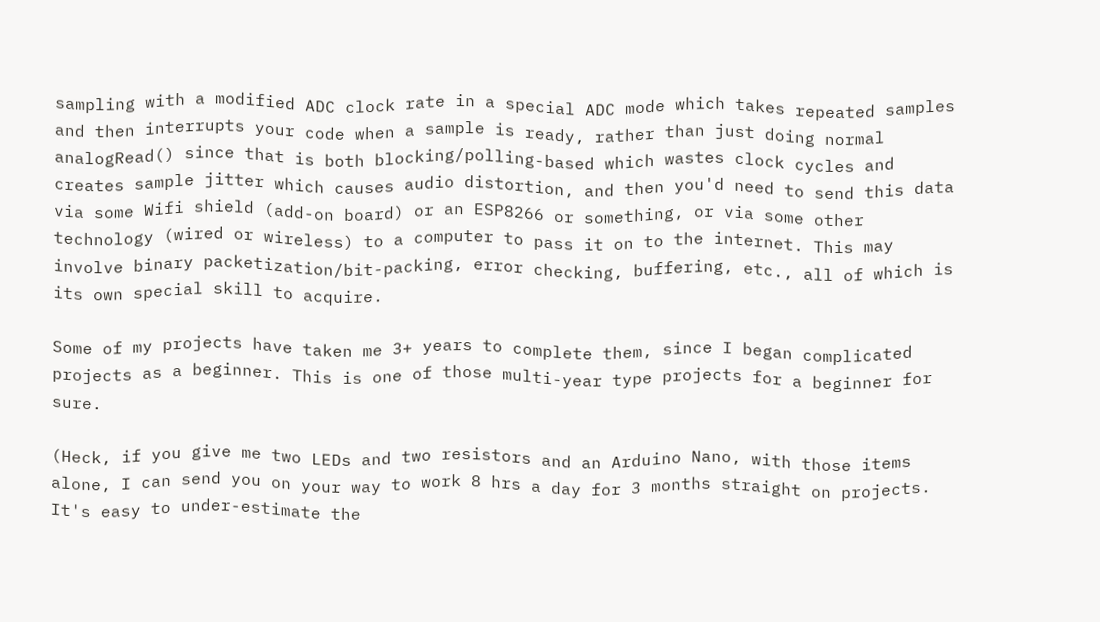sampling with a modified ADC clock rate in a special ADC mode which takes repeated samples and then interrupts your code when a sample is ready, rather than just doing normal analogRead() since that is both blocking/polling-based which wastes clock cycles and creates sample jitter which causes audio distortion, and then you'd need to send this data via some Wifi shield (add-on board) or an ESP8266 or something, or via some other technology (wired or wireless) to a computer to pass it on to the internet. This may involve binary packetization/bit-packing, error checking, buffering, etc., all of which is its own special skill to acquire.

Some of my projects have taken me 3+ years to complete them, since I began complicated projects as a beginner. This is one of those multi-year type projects for a beginner for sure.

(Heck, if you give me two LEDs and two resistors and an Arduino Nano, with those items alone, I can send you on your way to work 8 hrs a day for 3 months straight on projects. It's easy to under-estimate the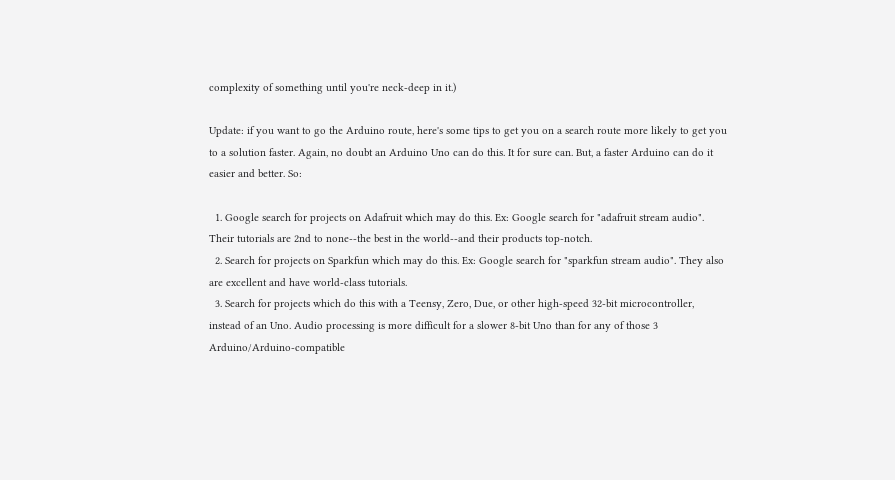complexity of something until you're neck-deep in it.)

Update: if you want to go the Arduino route, here's some tips to get you on a search route more likely to get you to a solution faster. Again, no doubt an Arduino Uno can do this. It for sure can. But, a faster Arduino can do it easier and better. So:

  1. Google search for projects on Adafruit which may do this. Ex: Google search for "adafruit stream audio". Their tutorials are 2nd to none--the best in the world--and their products top-notch.
  2. Search for projects on Sparkfun which may do this. Ex: Google search for "sparkfun stream audio". They also are excellent and have world-class tutorials.
  3. Search for projects which do this with a Teensy, Zero, Due, or other high-speed 32-bit microcontroller, instead of an Uno. Audio processing is more difficult for a slower 8-bit Uno than for any of those 3 Arduino/Arduino-compatible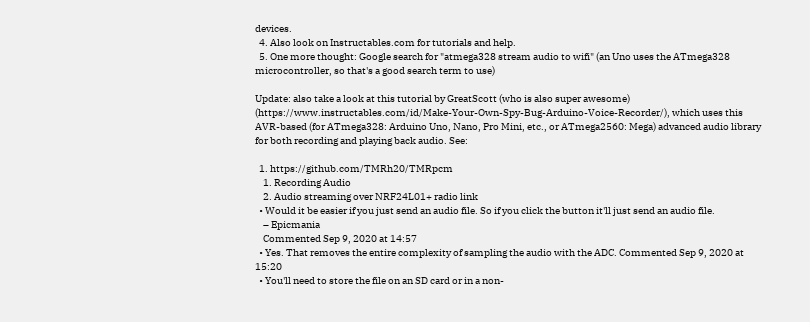devices.
  4. Also look on Instructables.com for tutorials and help.
  5. One more thought: Google search for "atmega328 stream audio to wifi" (an Uno uses the ATmega328 microcontroller, so that's a good search term to use)

Update: also take a look at this tutorial by GreatScott (who is also super awesome) (https://www.instructables.com/id/Make-Your-Own-Spy-Bug-Arduino-Voice-Recorder/), which uses this AVR-based (for ATmega328: Arduino Uno, Nano, Pro Mini, etc., or ATmega2560: Mega) advanced audio library for both recording and playing back audio. See:

  1. https://github.com/TMRh20/TMRpcm
    1. Recording Audio
    2. Audio streaming over NRF24L01+ radio link
  • Would it be easier if you just send an audio file. So if you click the button it'll just send an audio file.
    – Epicmania
    Commented Sep 9, 2020 at 14:57
  • Yes. That removes the entire complexity of sampling the audio with the ADC. Commented Sep 9, 2020 at 15:20
  • You'll need to store the file on an SD card or in a non-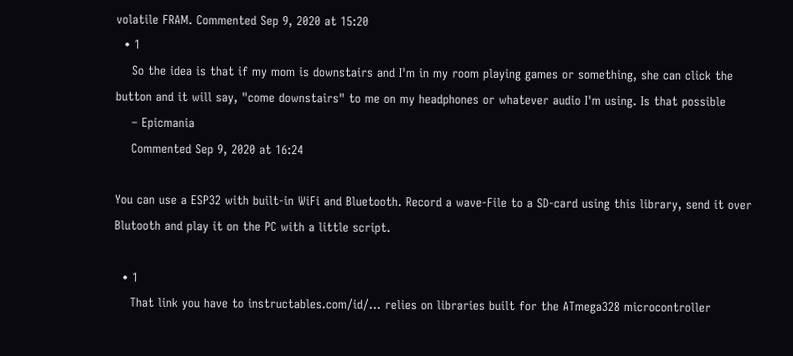volatile FRAM. Commented Sep 9, 2020 at 15:20
  • 1
    So the idea is that if my mom is downstairs and I'm in my room playing games or something, she can click the button and it will say, "come downstairs" to me on my headphones or whatever audio I'm using. Is that possible
    – Epicmania
    Commented Sep 9, 2020 at 16:24

You can use a ESP32 with built-in WiFi and Bluetooth. Record a wave-File to a SD-card using this library, send it over Blutooth and play it on the PC with a little script.

  • 1
    That link you have to instructables.com/id/… relies on libraries built for the ATmega328 microcontroller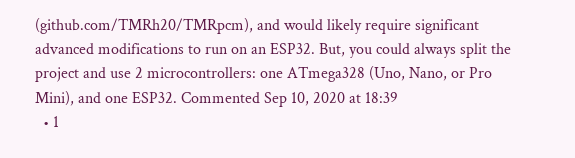(github.com/TMRh20/TMRpcm), and would likely require significant advanced modifications to run on an ESP32. But, you could always split the project and use 2 microcontrollers: one ATmega328 (Uno, Nano, or Pro Mini), and one ESP32. Commented Sep 10, 2020 at 18:39
  • 1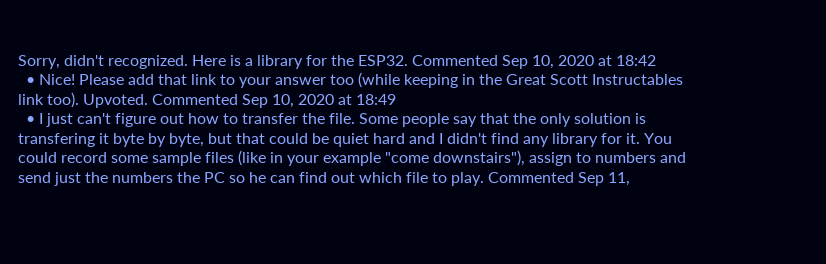Sorry, didn't recognized. Here is a library for the ESP32. Commented Sep 10, 2020 at 18:42
  • Nice! Please add that link to your answer too (while keeping in the Great Scott Instructables link too). Upvoted. Commented Sep 10, 2020 at 18:49
  • I just can't figure out how to transfer the file. Some people say that the only solution is transfering it byte by byte, but that could be quiet hard and I didn't find any library for it. You could record some sample files (like in your example "come downstairs"), assign to numbers and send just the numbers the PC so he can find out which file to play. Commented Sep 11,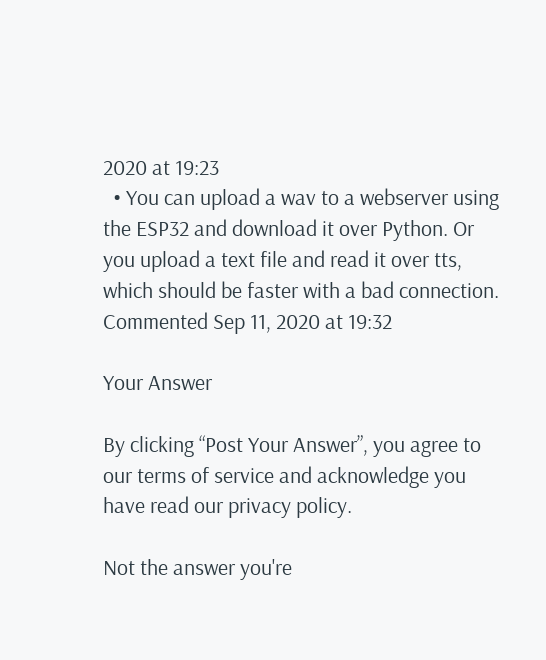2020 at 19:23
  • You can upload a wav to a webserver using the ESP32 and download it over Python. Or you upload a text file and read it over tts, which should be faster with a bad connection. Commented Sep 11, 2020 at 19:32

Your Answer

By clicking “Post Your Answer”, you agree to our terms of service and acknowledge you have read our privacy policy.

Not the answer you're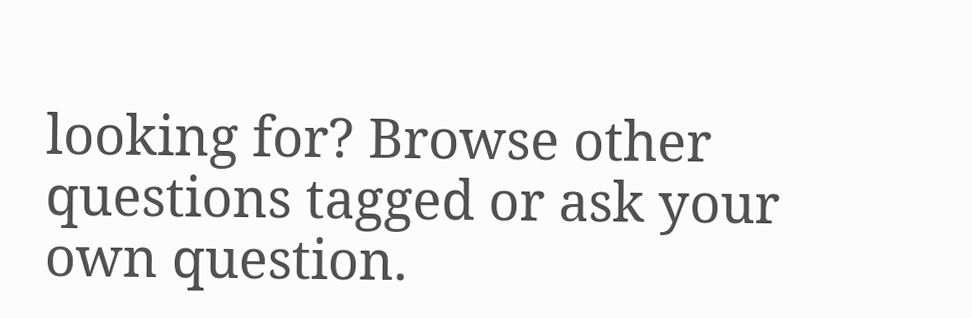looking for? Browse other questions tagged or ask your own question.